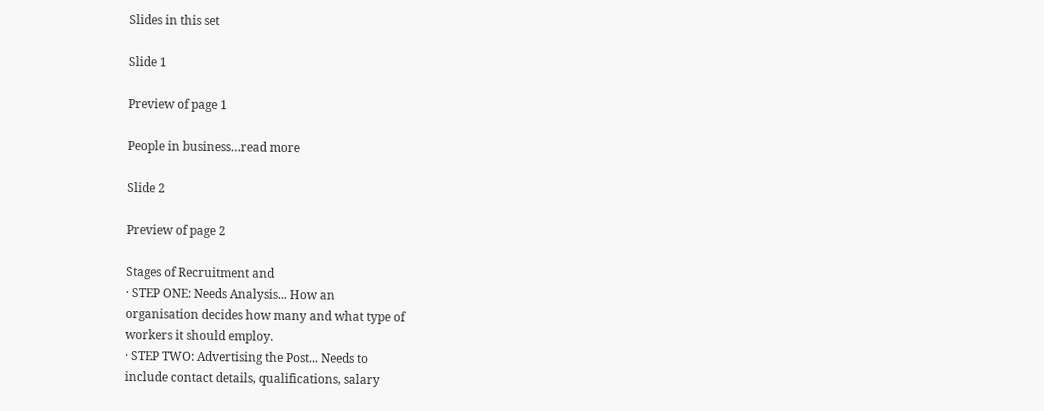Slides in this set

Slide 1

Preview of page 1

People in business…read more

Slide 2

Preview of page 2

Stages of Recruitment and
· STEP ONE: Needs Analysis... How an
organisation decides how many and what type of
workers it should employ.
· STEP TWO: Advertising the Post... Needs to
include contact details, qualifications, salary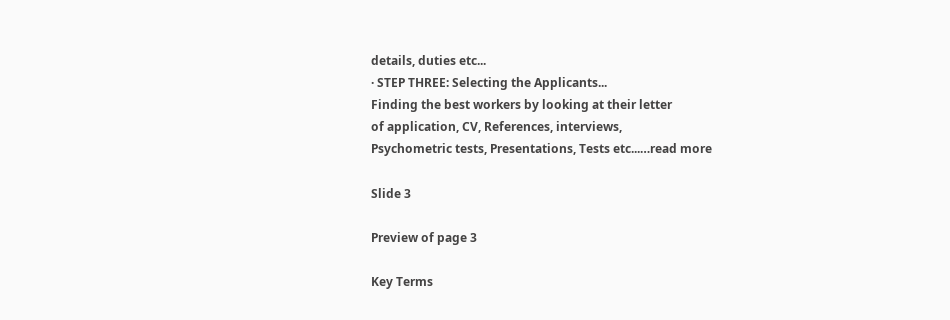details, duties etc...
· STEP THREE: Selecting the Applicants...
Finding the best workers by looking at their letter
of application, CV, References, interviews,
Psychometric tests, Presentations, Tests etc...…read more

Slide 3

Preview of page 3

Key Terms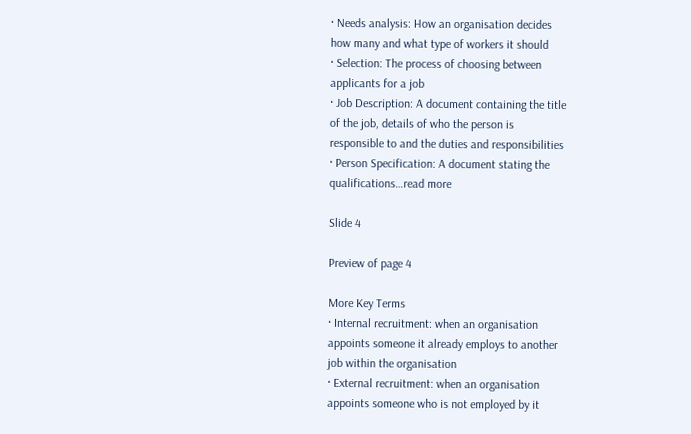· Needs analysis: How an organisation decides
how many and what type of workers it should
· Selection: The process of choosing between
applicants for a job
· Job Description: A document containing the title
of the job, details of who the person is
responsible to and the duties and responsibilities
· Person Specification: A document stating the
qualifications…read more

Slide 4

Preview of page 4

More Key Terms
· Internal recruitment: when an organisation
appoints someone it already employs to another
job within the organisation
· External recruitment: when an organisation
appoints someone who is not employed by it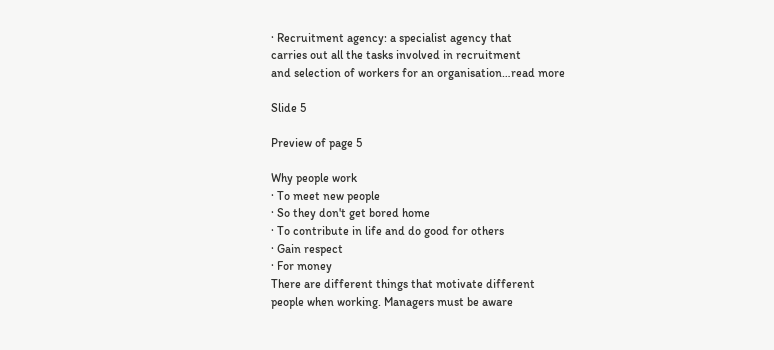· Recruitment agency: a specialist agency that
carries out all the tasks involved in recruitment
and selection of workers for an organisation…read more

Slide 5

Preview of page 5

Why people work
· To meet new people
· So they don't get bored home
· To contribute in life and do good for others
· Gain respect
· For money
There are different things that motivate different
people when working. Managers must be aware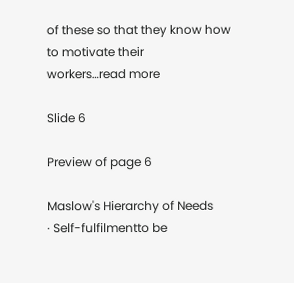of these so that they know how to motivate their
workers…read more

Slide 6

Preview of page 6

Maslow's Hierarchy of Needs
· Self-fulfilmentto be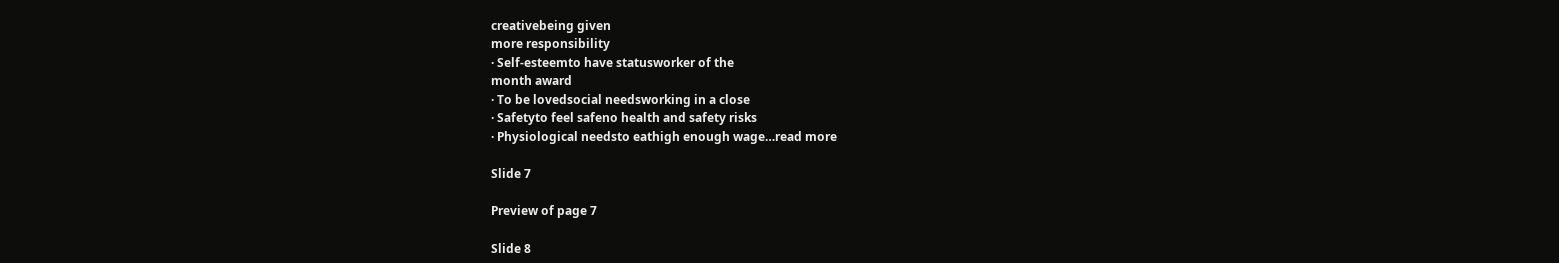creativebeing given
more responsibility
· Self-esteemto have statusworker of the
month award
· To be lovedsocial needsworking in a close
· Safetyto feel safeno health and safety risks
· Physiological needsto eathigh enough wage…read more

Slide 7

Preview of page 7

Slide 8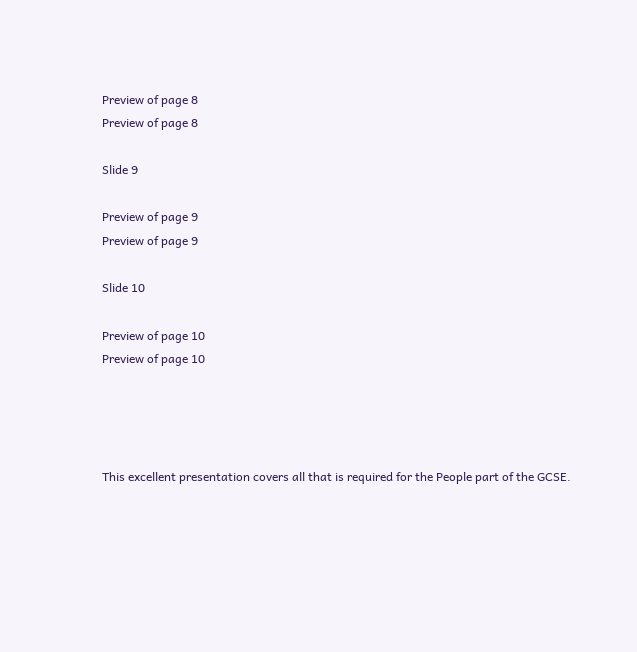Preview of page 8
Preview of page 8

Slide 9

Preview of page 9
Preview of page 9

Slide 10

Preview of page 10
Preview of page 10




This excellent presentation covers all that is required for the People part of the GCSE.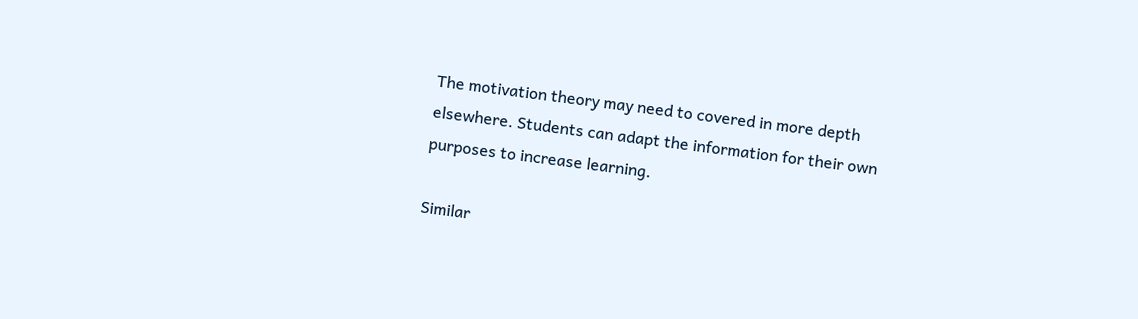The motivation theory may need to covered in more depth elsewhere. Students can adapt the information for their own purposes to increase learning.

Similar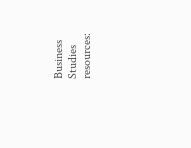Business Studies resources: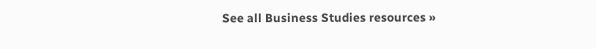See all Business Studies resources »